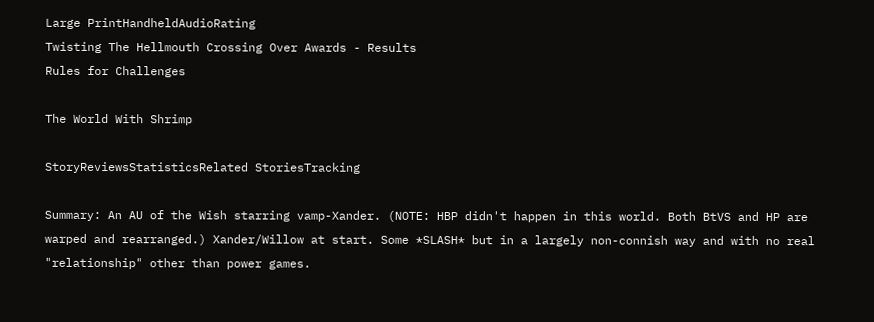Large PrintHandheldAudioRating
Twisting The Hellmouth Crossing Over Awards - Results
Rules for Challenges

The World With Shrimp

StoryReviewsStatisticsRelated StoriesTracking

Summary: An AU of the Wish starring vamp-Xander. (NOTE: HBP didn't happen in this world. Both BtVS and HP are warped and rearranged.) Xander/Willow at start. Some *SLASH* but in a largely non-connish way and with no real "relationship" other than power games.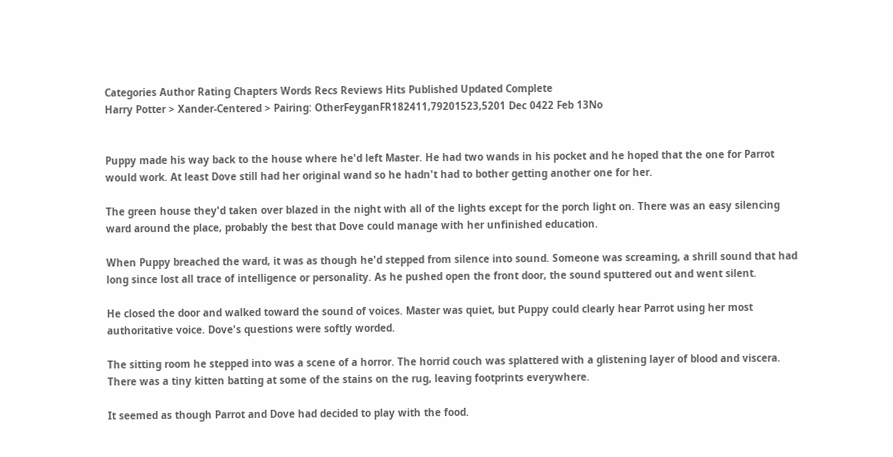Categories Author Rating Chapters Words Recs Reviews Hits Published Updated Complete
Harry Potter > Xander-Centered > Pairing: OtherFeyganFR182411,79201523,5201 Dec 0422 Feb 13No


Puppy made his way back to the house where he'd left Master. He had two wands in his pocket and he hoped that the one for Parrot would work. At least Dove still had her original wand so he hadn't had to bother getting another one for her.

The green house they'd taken over blazed in the night with all of the lights except for the porch light on. There was an easy silencing ward around the place, probably the best that Dove could manage with her unfinished education.

When Puppy breached the ward, it was as though he'd stepped from silence into sound. Someone was screaming, a shrill sound that had long since lost all trace of intelligence or personality. As he pushed open the front door, the sound sputtered out and went silent.

He closed the door and walked toward the sound of voices. Master was quiet, but Puppy could clearly hear Parrot using her most authoritative voice. Dove's questions were softly worded.

The sitting room he stepped into was a scene of a horror. The horrid couch was splattered with a glistening layer of blood and viscera. There was a tiny kitten batting at some of the stains on the rug, leaving footprints everywhere.

It seemed as though Parrot and Dove had decided to play with the food.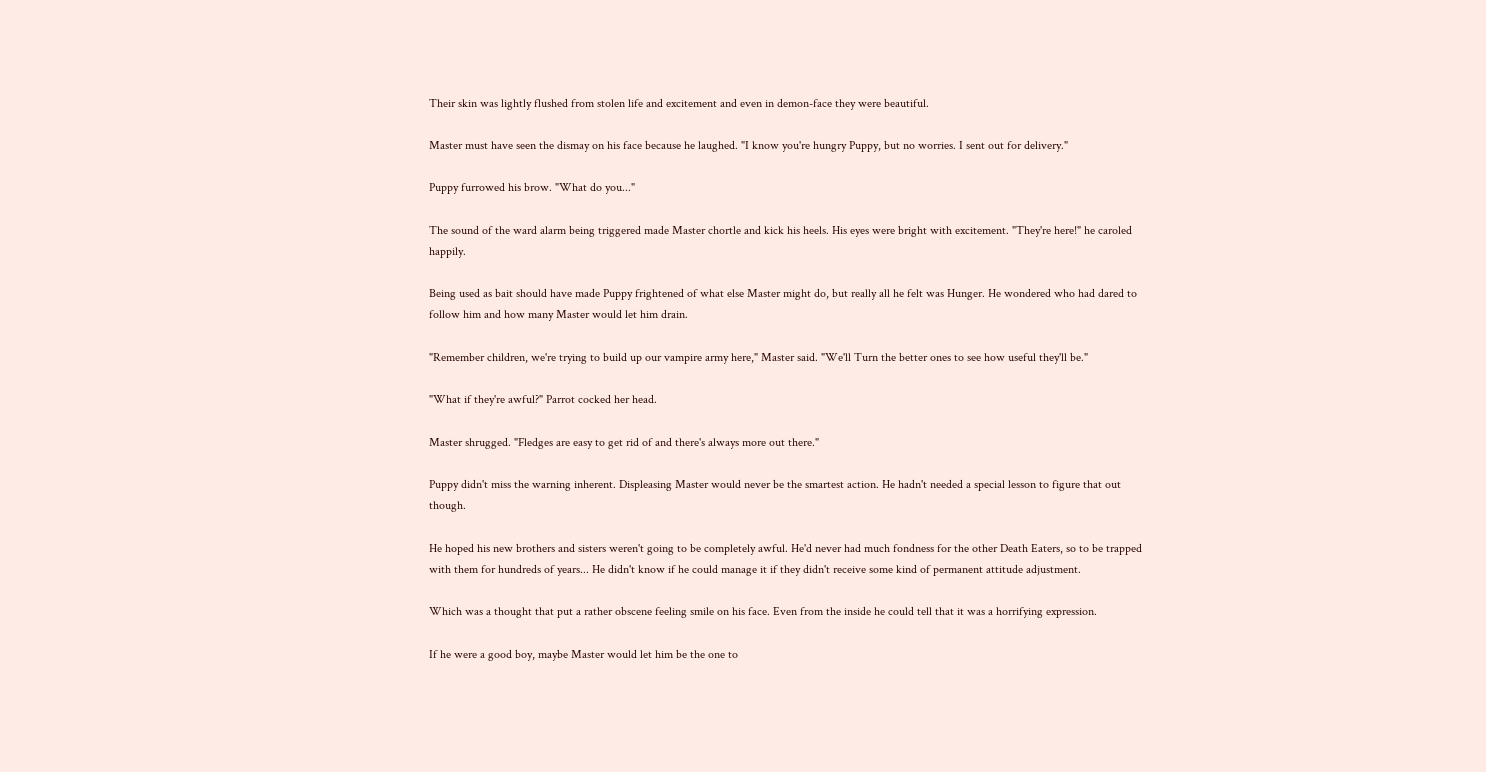Their skin was lightly flushed from stolen life and excitement and even in demon-face they were beautiful.

Master must have seen the dismay on his face because he laughed. "I know you're hungry Puppy, but no worries. I sent out for delivery."

Puppy furrowed his brow. "What do you..."

The sound of the ward alarm being triggered made Master chortle and kick his heels. His eyes were bright with excitement. "They're here!" he caroled happily.

Being used as bait should have made Puppy frightened of what else Master might do, but really all he felt was Hunger. He wondered who had dared to follow him and how many Master would let him drain.

"Remember children, we're trying to build up our vampire army here," Master said. "We'll Turn the better ones to see how useful they'll be."

"What if they're awful?" Parrot cocked her head.

Master shrugged. "Fledges are easy to get rid of and there's always more out there."

Puppy didn't miss the warning inherent. Displeasing Master would never be the smartest action. He hadn't needed a special lesson to figure that out though.

He hoped his new brothers and sisters weren't going to be completely awful. He'd never had much fondness for the other Death Eaters, so to be trapped with them for hundreds of years... He didn't know if he could manage it if they didn't receive some kind of permanent attitude adjustment.

Which was a thought that put a rather obscene feeling smile on his face. Even from the inside he could tell that it was a horrifying expression.

If he were a good boy, maybe Master would let him be the one to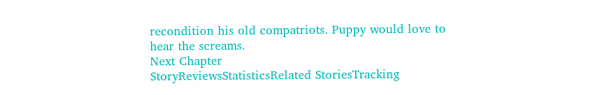recondition his old compatriots. Puppy would love to hear the screams.
Next Chapter
StoryReviewsStatisticsRelated StoriesTracking